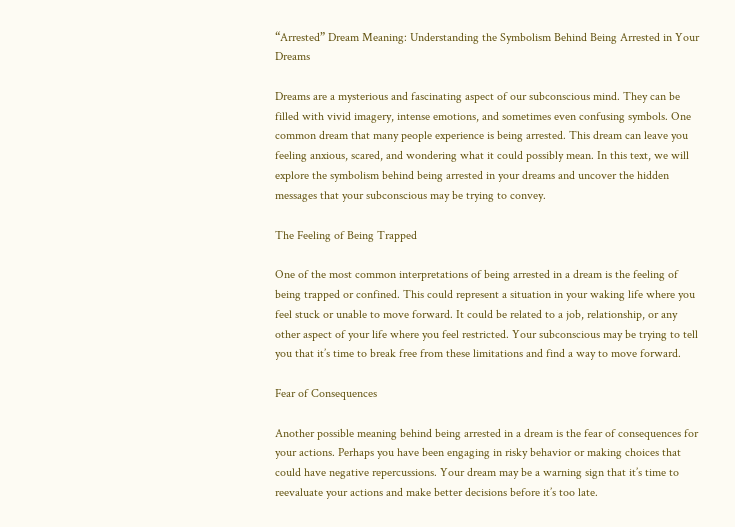“Arrested” Dream Meaning: Understanding the Symbolism Behind Being Arrested in Your Dreams

Dreams are a mysterious and fascinating aspect of our subconscious mind. They can be filled with vivid imagery, intense emotions, and sometimes even confusing symbols. One common dream that many people experience is being arrested. This dream can leave you feeling anxious, scared, and wondering what it could possibly mean. In this text, we will explore the symbolism behind being arrested in your dreams and uncover the hidden messages that your subconscious may be trying to convey.

The Feeling of Being Trapped

One of the most common interpretations of being arrested in a dream is the feeling of being trapped or confined. This could represent a situation in your waking life where you feel stuck or unable to move forward. It could be related to a job, relationship, or any other aspect of your life where you feel restricted. Your subconscious may be trying to tell you that it’s time to break free from these limitations and find a way to move forward.

Fear of Consequences

Another possible meaning behind being arrested in a dream is the fear of consequences for your actions. Perhaps you have been engaging in risky behavior or making choices that could have negative repercussions. Your dream may be a warning sign that it’s time to reevaluate your actions and make better decisions before it’s too late.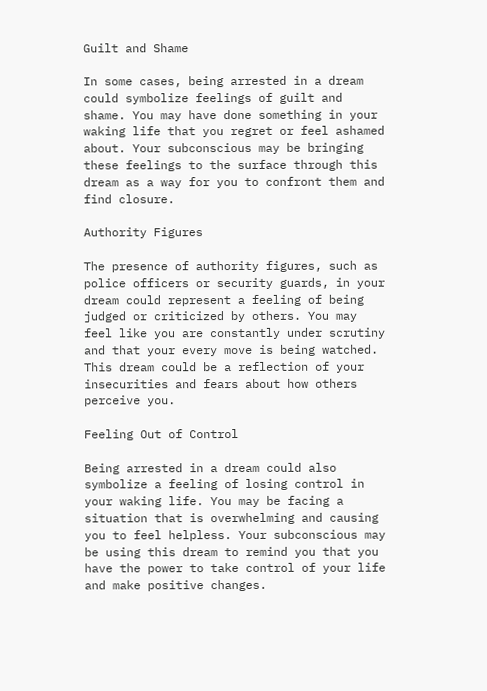Guilt and Shame

In some cases, being arrested in a dream could symbolize feelings of guilt and shame. You may have done something in your waking life that you regret or feel ashamed about. Your subconscious may be bringing these feelings to the surface through this dream as a way for you to confront them and find closure.

Authority Figures

The presence of authority figures, such as police officers or security guards, in your dream could represent a feeling of being judged or criticized by others. You may feel like you are constantly under scrutiny and that your every move is being watched. This dream could be a reflection of your insecurities and fears about how others perceive you.

Feeling Out of Control

Being arrested in a dream could also symbolize a feeling of losing control in your waking life. You may be facing a situation that is overwhelming and causing you to feel helpless. Your subconscious may be using this dream to remind you that you have the power to take control of your life and make positive changes.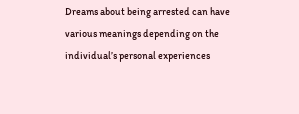Dreams about being arrested can have various meanings depending on the individual’s personal experiences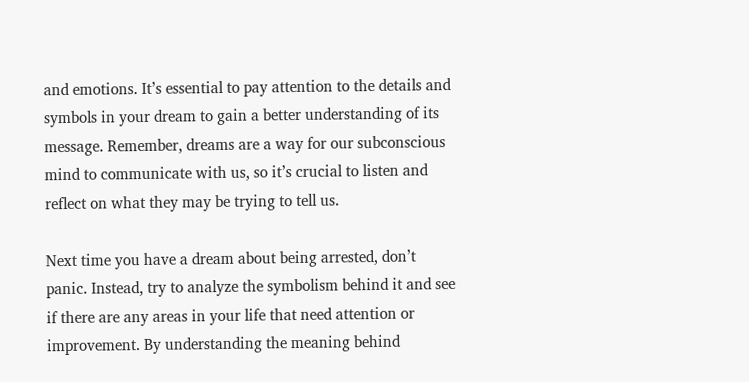and emotions. It’s essential to pay attention to the details and symbols in your dream to gain a better understanding of its message. Remember, dreams are a way for our subconscious mind to communicate with us, so it’s crucial to listen and reflect on what they may be trying to tell us.

Next time you have a dream about being arrested, don’t panic. Instead, try to analyze the symbolism behind it and see if there are any areas in your life that need attention or improvement. By understanding the meaning behind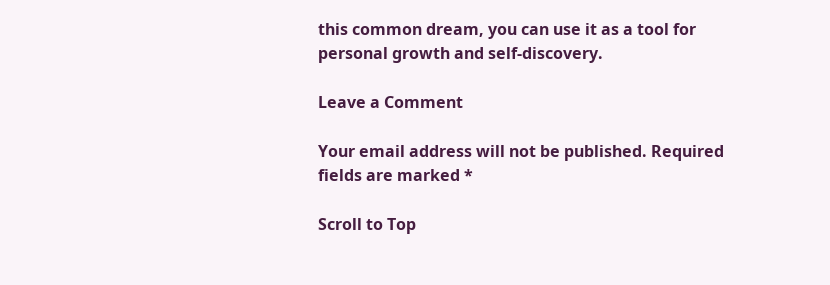this common dream, you can use it as a tool for personal growth and self-discovery.

Leave a Comment

Your email address will not be published. Required fields are marked *

Scroll to Top